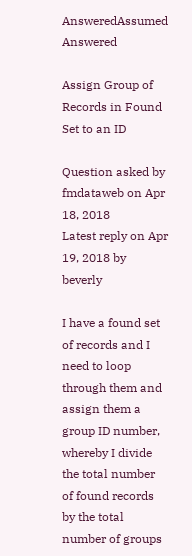AnsweredAssumed Answered

Assign Group of Records in Found Set to an ID

Question asked by fmdataweb on Apr 18, 2018
Latest reply on Apr 19, 2018 by beverly

I have a found set of records and I need to loop through them and assign them a group ID number, whereby I divide the total number of found records by the total number of groups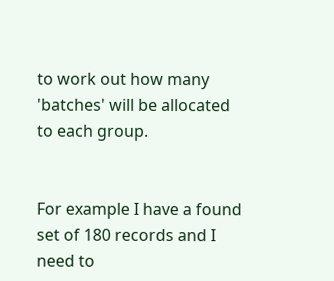to work out how many 'batches' will be allocated to each group.


For example I have a found set of 180 records and I need to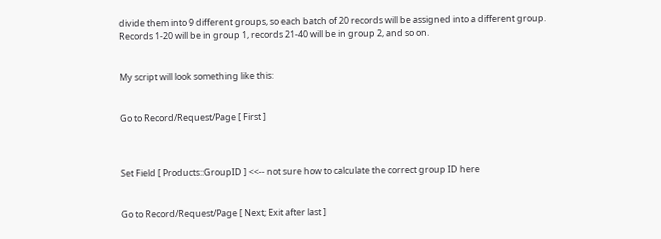divide them into 9 different groups, so each batch of 20 records will be assigned into a different group. Records 1-20 will be in group 1, records 21-40 will be in group 2, and so on.


My script will look something like this:


Go to Record/Request/Page [ First ]



Set Field [ Products::GroupID ] <<-- not sure how to calculate the correct group ID here


Go to Record/Request/Page [ Next; Exit after last ]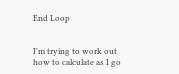End Loop


I'm trying to work out how to calculate as I go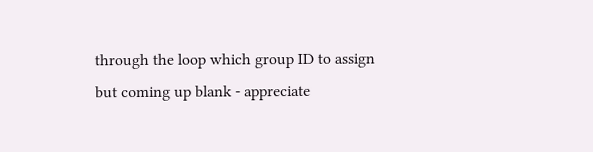through the loop which group ID to assign but coming up blank - appreciate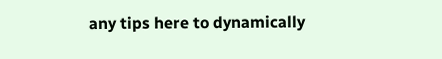any tips here to dynamically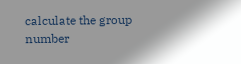calculate the group number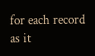for each record as it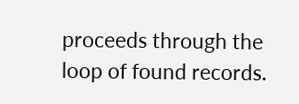proceeds through the loop of found records.